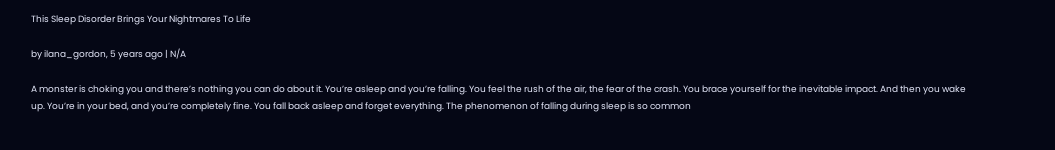This Sleep Disorder Brings Your Nightmares To Life

by ilana_gordon, 5 years ago | N/A

A monster is choking you and there’s nothing you can do about it. You’re asleep and you’re falling. You feel the rush of the air, the fear of the crash. You brace yourself for the inevitable impact. And then you wake up. You’re in your bed, and you’re completely fine. You fall back asleep and forget everything. The phenomenon of falling during sleep is so common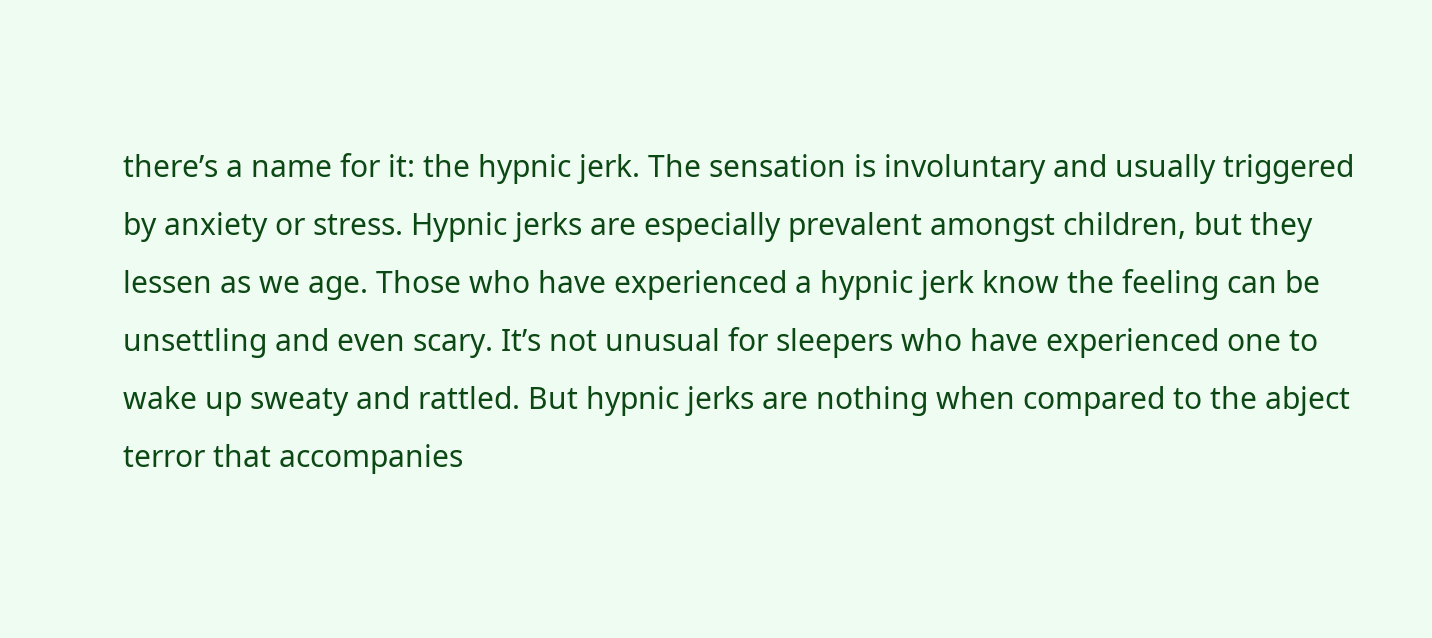there’s a name for it: the hypnic jerk. The sensation is involuntary and usually triggered by anxiety or stress. Hypnic jerks are especially prevalent amongst children, but they lessen as we age. Those who have experienced a hypnic jerk know the feeling can be unsettling and even scary. It’s not unusual for sleepers who have experienced one to wake up sweaty and rattled. But hypnic jerks are nothing when compared to the abject terror that accompanies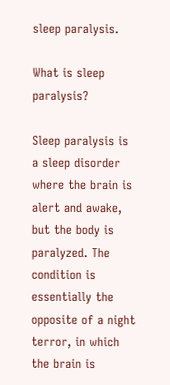sleep paralysis.

What is sleep paralysis?

Sleep paralysis is a sleep disorder where the brain is alert and awake, but the body is paralyzed. The condition is essentially the opposite of a night terror, in which the brain is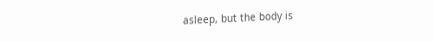asleep, but the body is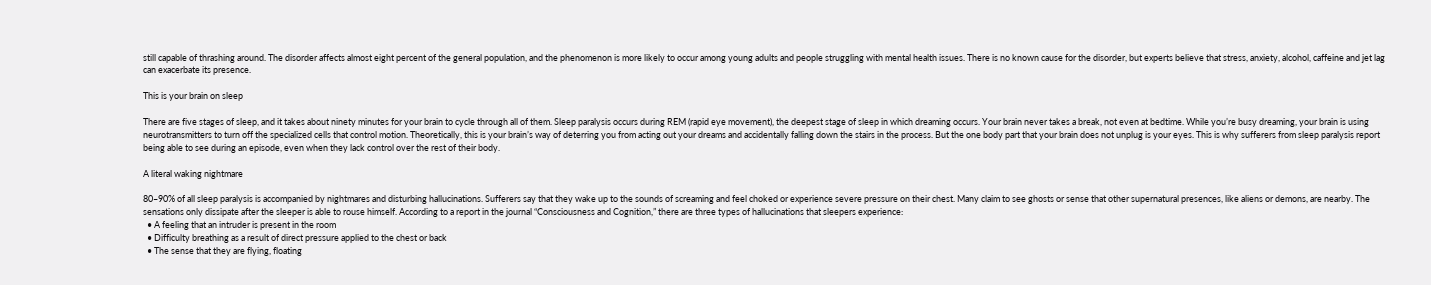still capable of thrashing around. The disorder affects almost eight percent of the general population, and the phenomenon is more likely to occur among young adults and people struggling with mental health issues. There is no known cause for the disorder, but experts believe that stress, anxiety, alcohol, caffeine and jet lag can exacerbate its presence.

This is your brain on sleep

There are five stages of sleep, and it takes about ninety minutes for your brain to cycle through all of them. Sleep paralysis occurs during REM (rapid eye movement), the deepest stage of sleep in which dreaming occurs. Your brain never takes a break, not even at bedtime. While you’re busy dreaming, your brain is using neurotransmitters to turn off the specialized cells that control motion. Theoretically, this is your brain’s way of deterring you from acting out your dreams and accidentally falling down the stairs in the process. But the one body part that your brain does not unplug is your eyes. This is why sufferers from sleep paralysis report being able to see during an episode, even when they lack control over the rest of their body.

A literal waking nightmare

80–90% of all sleep paralysis is accompanied by nightmares and disturbing hallucinations. Sufferers say that they wake up to the sounds of screaming and feel choked or experience severe pressure on their chest. Many claim to see ghosts or sense that other supernatural presences, like aliens or demons, are nearby. The sensations only dissipate after the sleeper is able to rouse himself. According to a report in the journal “Consciousness and Cognition,” there are three types of hallucinations that sleepers experience:
  • A feeling that an intruder is present in the room
  • Difficulty breathing as a result of direct pressure applied to the chest or back
  • The sense that they are flying, floating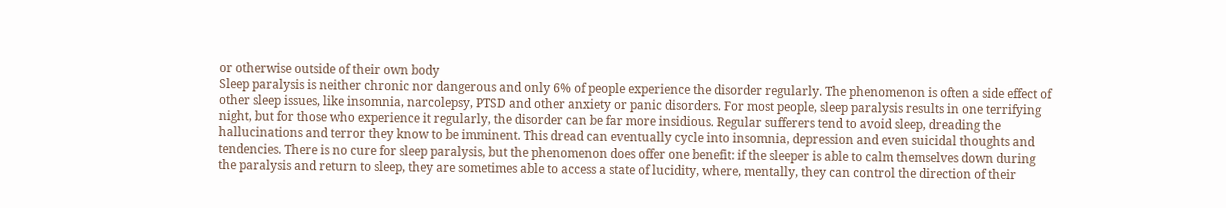or otherwise outside of their own body
Sleep paralysis is neither chronic nor dangerous and only 6% of people experience the disorder regularly. The phenomenon is often a side effect of other sleep issues, like insomnia, narcolepsy, PTSD and other anxiety or panic disorders. For most people, sleep paralysis results in one terrifying night, but for those who experience it regularly, the disorder can be far more insidious. Regular sufferers tend to avoid sleep, dreading the hallucinations and terror they know to be imminent. This dread can eventually cycle into insomnia, depression and even suicidal thoughts and tendencies. There is no cure for sleep paralysis, but the phenomenon does offer one benefit: if the sleeper is able to calm themselves down during the paralysis and return to sleep, they are sometimes able to access a state of lucidity, where, mentally, they can control the direction of their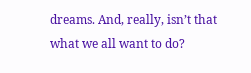dreams. And, really, isn’t that what we all want to do?